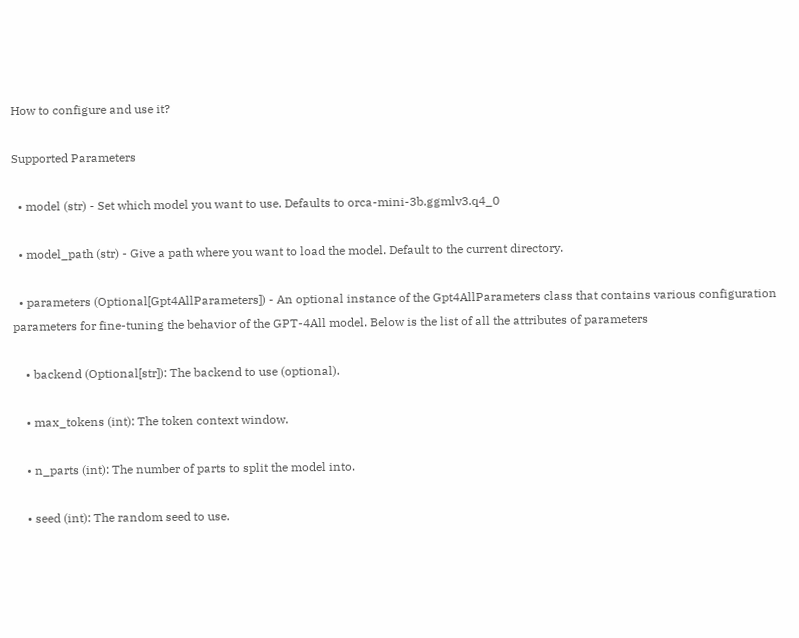How to configure and use it?

Supported Parameters

  • model (str) - Set which model you want to use. Defaults to orca-mini-3b.ggmlv3.q4_0

  • model_path (str) - Give a path where you want to load the model. Default to the current directory.

  • parameters (Optional[Gpt4AllParameters]) - An optional instance of the Gpt4AllParameters class that contains various configuration parameters for fine-tuning the behavior of the GPT-4All model. Below is the list of all the attributes of parameters

    • backend (Optional[str]): The backend to use (optional).

    • max_tokens (int): The token context window.

    • n_parts (int): The number of parts to split the model into.

    • seed (int): The random seed to use.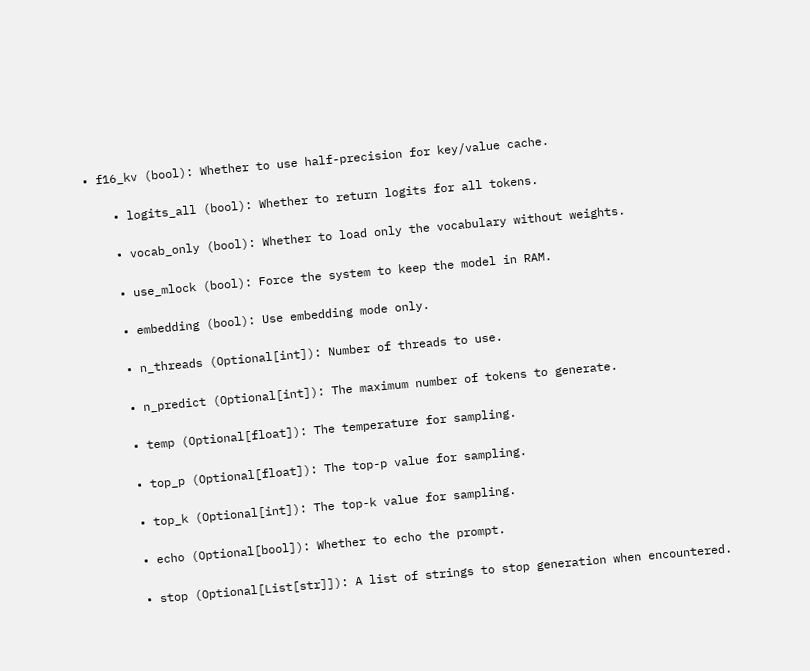• f16_kv (bool): Whether to use half-precision for key/value cache.

    • logits_all (bool): Whether to return logits for all tokens.

    • vocab_only (bool): Whether to load only the vocabulary without weights.

    • use_mlock (bool): Force the system to keep the model in RAM.

    • embedding (bool): Use embedding mode only.

    • n_threads (Optional[int]): Number of threads to use.

    • n_predict (Optional[int]): The maximum number of tokens to generate.

    • temp (Optional[float]): The temperature for sampling.

    • top_p (Optional[float]): The top-p value for sampling.

    • top_k (Optional[int]): The top-k value for sampling.

    • echo (Optional[bool]): Whether to echo the prompt.

    • stop (Optional[List[str]]): A list of strings to stop generation when encountered.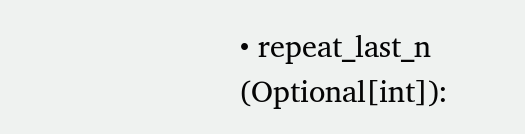• repeat_last_n (Optional[int]):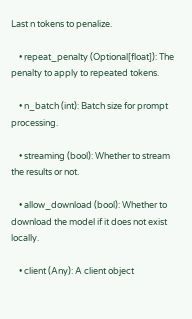Last n tokens to penalize.

    • repeat_penalty (Optional[float]): The penalty to apply to repeated tokens.

    • n_batch (int): Batch size for prompt processing.

    • streaming (bool): Whether to stream the results or not.

    • allow_download (bool): Whether to download the model if it does not exist locally.

    • client (Any): A client object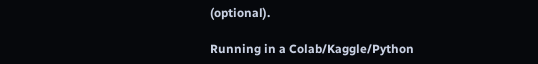(optional).

Running in a Colab/Kaggle/Python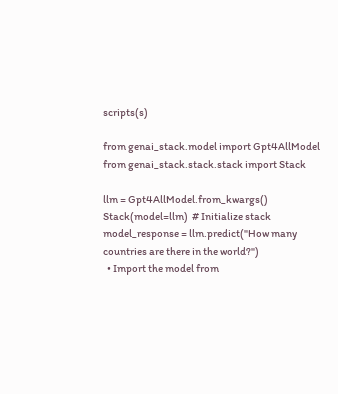scripts(s)

from genai_stack.model import Gpt4AllModel
from genai_stack.stack.stack import Stack

llm = Gpt4AllModel.from_kwargs()
Stack(model=llm)  # Initialize stack
model_response = llm.predict("How many countries are there in the world?")
  • Import the model from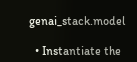genai_stack.model

  • Instantiate the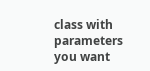class with parameters you want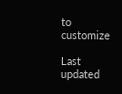to customize

Last updated